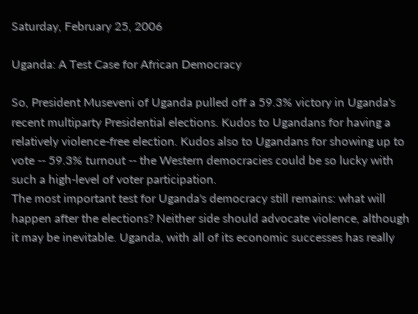Saturday, February 25, 2006

Uganda: A Test Case for African Democracy

So, President Museveni of Uganda pulled off a 59.3% victory in Uganda's recent multiparty Presidential elections. Kudos to Ugandans for having a relatively violence-free election. Kudos also to Ugandans for showing up to vote -- 59.3% turnout -- the Western democracies could be so lucky with such a high-level of voter participation.
The most important test for Uganda's democracy still remains: what will happen after the elections? Neither side should advocate violence, although it may be inevitable. Uganda, with all of its economic successes has really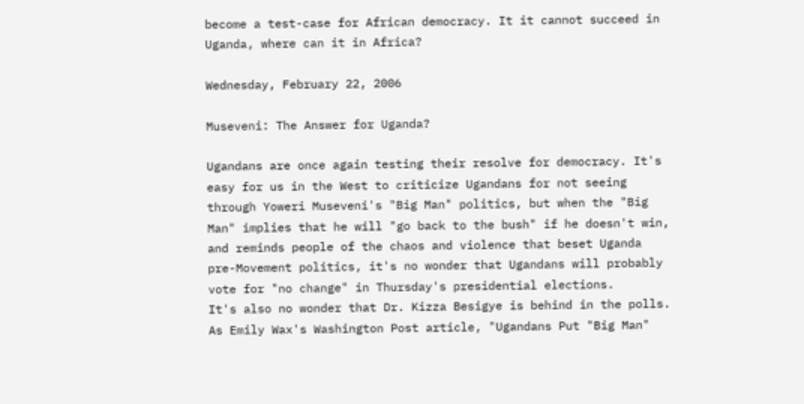become a test-case for African democracy. It it cannot succeed in Uganda, where can it in Africa?

Wednesday, February 22, 2006

Museveni: The Answer for Uganda?

Ugandans are once again testing their resolve for democracy. It's easy for us in the West to criticize Ugandans for not seeing through Yoweri Museveni's "Big Man" politics, but when the "Big Man" implies that he will "go back to the bush" if he doesn't win, and reminds people of the chaos and violence that beset Uganda pre-Movement politics, it's no wonder that Ugandans will probably vote for "no change" in Thursday's presidential elections.
It's also no wonder that Dr. Kizza Besigye is behind in the polls. As Emily Wax's Washington Post article, "Ugandans Put "Big Man"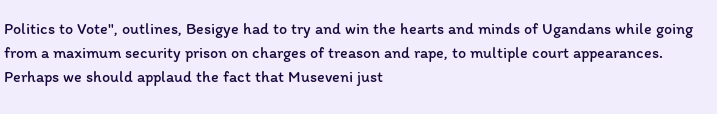Politics to Vote", outlines, Besigye had to try and win the hearts and minds of Ugandans while going from a maximum security prison on charges of treason and rape, to multiple court appearances.
Perhaps we should applaud the fact that Museveni just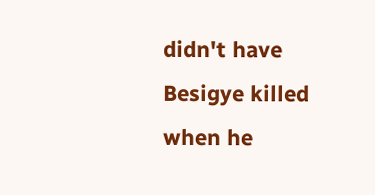didn't have Besigye killed when he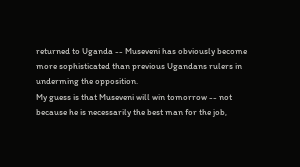returned to Uganda -- Museveni has obviously become more sophisticated than previous Ugandans rulers in underming the opposition.
My guess is that Museveni will win tomorrow -- not because he is necessarily the best man for the job,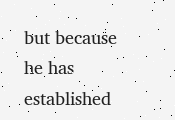but because he has established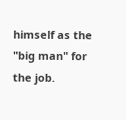himself as the "big man" for the job.